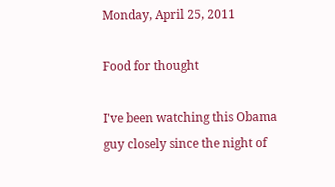Monday, April 25, 2011

Food for thought

I've been watching this Obama guy closely since the night of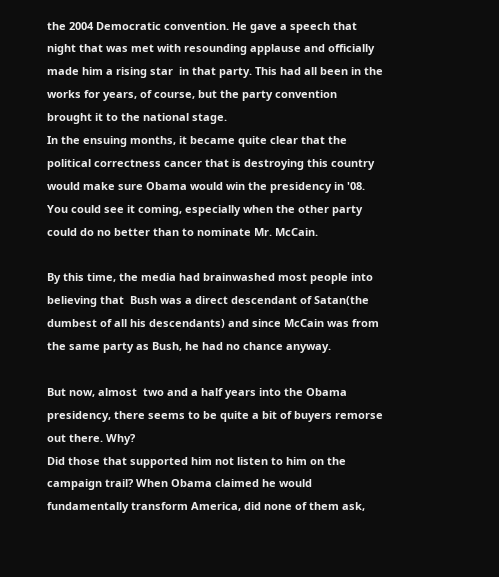the 2004 Democratic convention. He gave a speech that night that was met with resounding applause and officially made him a rising star  in that party. This had all been in the works for years, of course, but the party convention brought it to the national stage.
In the ensuing months, it became quite clear that the political correctness cancer that is destroying this country would make sure Obama would win the presidency in '08. You could see it coming, especially when the other party could do no better than to nominate Mr. McCain.

By this time, the media had brainwashed most people into believing that  Bush was a direct descendant of Satan(the dumbest of all his descendants) and since McCain was from the same party as Bush, he had no chance anyway.

But now, almost  two and a half years into the Obama presidency, there seems to be quite a bit of buyers remorse out there. Why?
Did those that supported him not listen to him on the campaign trail? When Obama claimed he would fundamentally transform America, did none of them ask,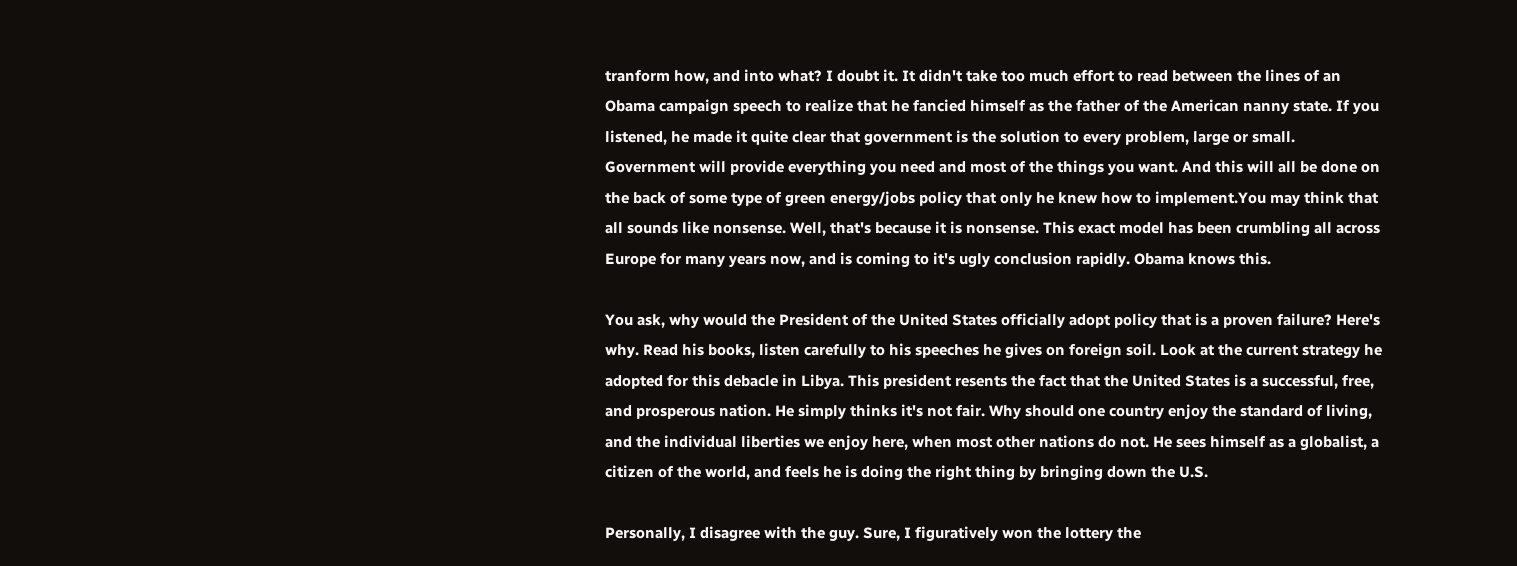tranform how, and into what? I doubt it. It didn't take too much effort to read between the lines of an Obama campaign speech to realize that he fancied himself as the father of the American nanny state. If you listened, he made it quite clear that government is the solution to every problem, large or small. Government will provide everything you need and most of the things you want. And this will all be done on the back of some type of green energy/jobs policy that only he knew how to implement.You may think that all sounds like nonsense. Well, that's because it is nonsense. This exact model has been crumbling all across Europe for many years now, and is coming to it's ugly conclusion rapidly. Obama knows this.

You ask, why would the President of the United States officially adopt policy that is a proven failure? Here's why. Read his books, listen carefully to his speeches he gives on foreign soil. Look at the current strategy he adopted for this debacle in Libya. This president resents the fact that the United States is a successful, free, and prosperous nation. He simply thinks it's not fair. Why should one country enjoy the standard of living, and the individual liberties we enjoy here, when most other nations do not. He sees himself as a globalist, a citizen of the world, and feels he is doing the right thing by bringing down the U.S.

Personally, I disagree with the guy. Sure, I figuratively won the lottery the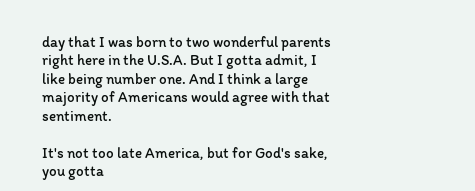day that I was born to two wonderful parents right here in the U.S.A. But I gotta admit, I like being number one. And I think a large majority of Americans would agree with that sentiment.

It's not too late America, but for God's sake, you gotta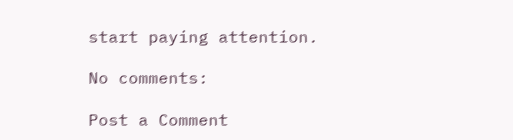start paying attention.

No comments:

Post a Comment